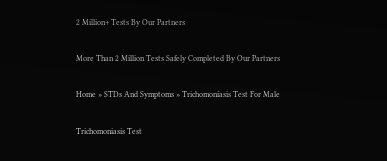2 Million+ Tests By Our Partners

More Than 2 Million Tests Safely Completed By Our Partners

Home » STDs And Symptoms » Trichomoniasis Test For Male

Trichomoniasis Test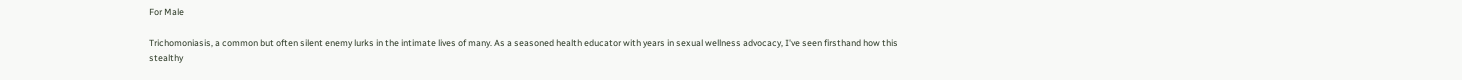For Male

Trichomoniasis, a common but often silent enemy lurks in the intimate lives of many. As a seasoned health educator with years in sexual wellness advocacy, I've seen firsthand how this stealthy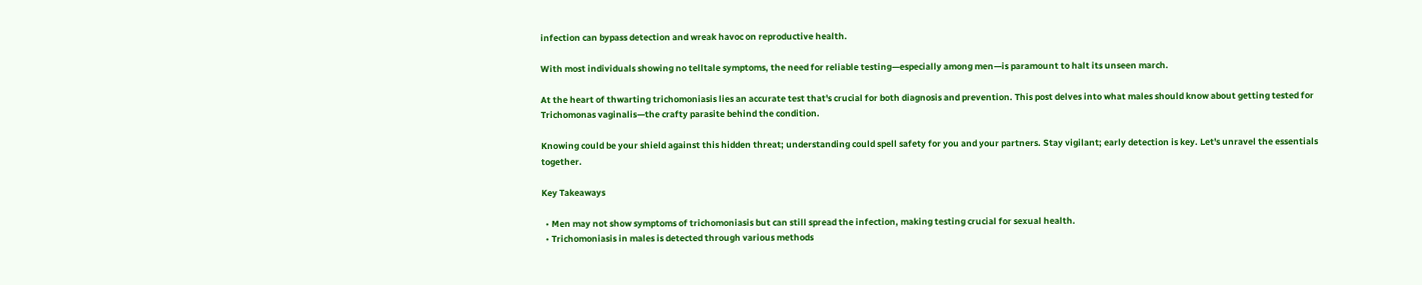infection can bypass detection and wreak havoc on reproductive health.

With most individuals showing no telltale symptoms, the need for reliable testing—especially among men—is paramount to halt its unseen march.

At the heart of thwarting trichomoniasis lies an accurate test that's crucial for both diagnosis and prevention. This post delves into what males should know about getting tested for Trichomonas vaginalis—the crafty parasite behind the condition.

Knowing could be your shield against this hidden threat; understanding could spell safety for you and your partners. Stay vigilant; early detection is key. Let's unravel the essentials together.

Key Takeaways

  • Men may not show symptoms of trichomoniasis but can still spread the infection, making testing crucial for sexual health.
  • Trichomoniasis in males is detected through various methods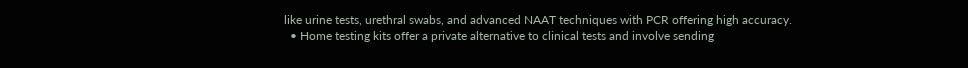like urine tests, urethral swabs, and advanced NAAT techniques with PCR offering high accuracy.
  • Home testing kits offer a private alternative to clinical tests and involve sending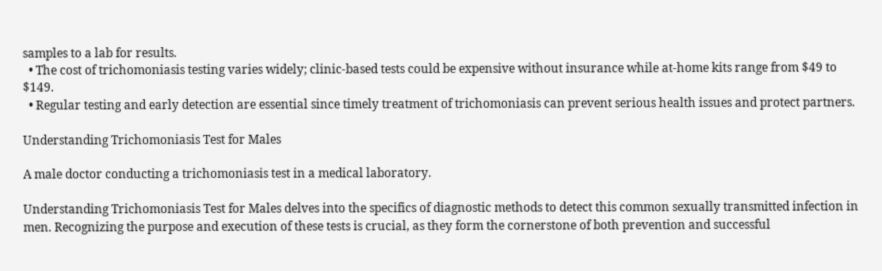samples to a lab for results.
  • The cost of trichomoniasis testing varies widely; clinic-based tests could be expensive without insurance while at-home kits range from $49 to $149.
  • Regular testing and early detection are essential since timely treatment of trichomoniasis can prevent serious health issues and protect partners.

Understanding Trichomoniasis Test for Males

A male doctor conducting a trichomoniasis test in a medical laboratory.

Understanding Trichomoniasis Test for Males delves into the specifics of diagnostic methods to detect this common sexually transmitted infection in men. Recognizing the purpose and execution of these tests is crucial, as they form the cornerstone of both prevention and successful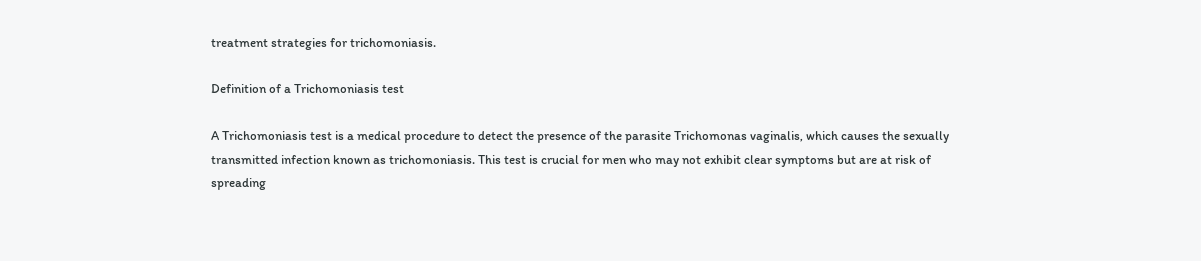treatment strategies for trichomoniasis.

Definition of a Trichomoniasis test

A Trichomoniasis test is a medical procedure to detect the presence of the parasite Trichomonas vaginalis, which causes the sexually transmitted infection known as trichomoniasis. This test is crucial for men who may not exhibit clear symptoms but are at risk of spreading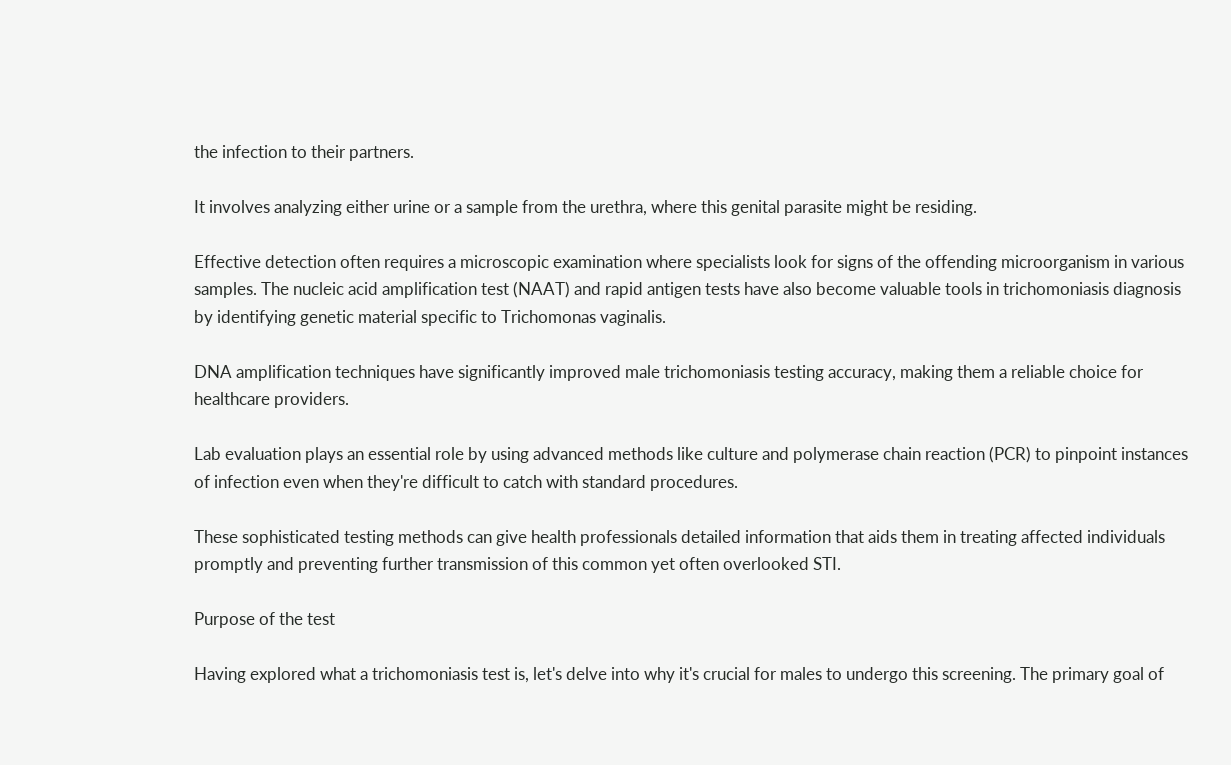the infection to their partners.

It involves analyzing either urine or a sample from the urethra, where this genital parasite might be residing.

Effective detection often requires a microscopic examination where specialists look for signs of the offending microorganism in various samples. The nucleic acid amplification test (NAAT) and rapid antigen tests have also become valuable tools in trichomoniasis diagnosis by identifying genetic material specific to Trichomonas vaginalis.

DNA amplification techniques have significantly improved male trichomoniasis testing accuracy, making them a reliable choice for healthcare providers.

Lab evaluation plays an essential role by using advanced methods like culture and polymerase chain reaction (PCR) to pinpoint instances of infection even when they're difficult to catch with standard procedures.

These sophisticated testing methods can give health professionals detailed information that aids them in treating affected individuals promptly and preventing further transmission of this common yet often overlooked STI.

Purpose of the test

Having explored what a trichomoniasis test is, let's delve into why it's crucial for males to undergo this screening. The primary goal of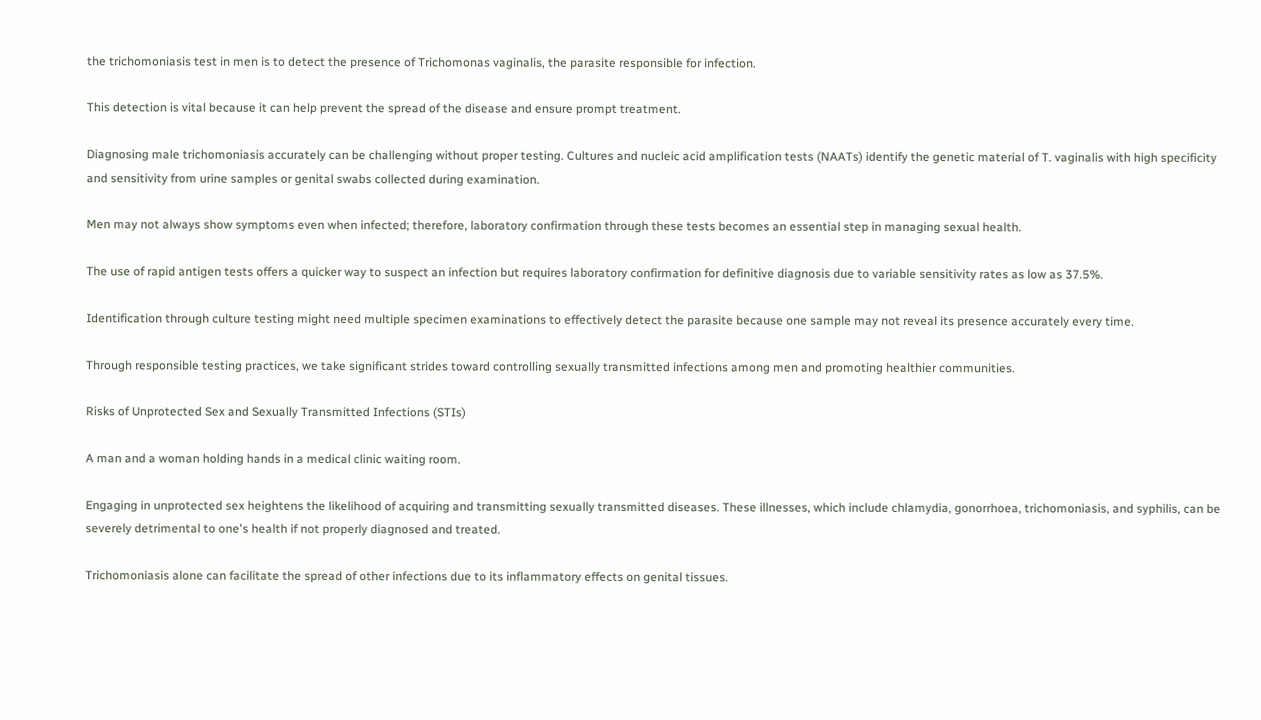the trichomoniasis test in men is to detect the presence of Trichomonas vaginalis, the parasite responsible for infection.

This detection is vital because it can help prevent the spread of the disease and ensure prompt treatment.

Diagnosing male trichomoniasis accurately can be challenging without proper testing. Cultures and nucleic acid amplification tests (NAATs) identify the genetic material of T. vaginalis with high specificity and sensitivity from urine samples or genital swabs collected during examination.

Men may not always show symptoms even when infected; therefore, laboratory confirmation through these tests becomes an essential step in managing sexual health.

The use of rapid antigen tests offers a quicker way to suspect an infection but requires laboratory confirmation for definitive diagnosis due to variable sensitivity rates as low as 37.5%.

Identification through culture testing might need multiple specimen examinations to effectively detect the parasite because one sample may not reveal its presence accurately every time.

Through responsible testing practices, we take significant strides toward controlling sexually transmitted infections among men and promoting healthier communities.

Risks of Unprotected Sex and Sexually Transmitted Infections (STIs)

A man and a woman holding hands in a medical clinic waiting room.

Engaging in unprotected sex heightens the likelihood of acquiring and transmitting sexually transmitted diseases. These illnesses, which include chlamydia, gonorrhoea, trichomoniasis, and syphilis, can be severely detrimental to one's health if not properly diagnosed and treated.

Trichomoniasis alone can facilitate the spread of other infections due to its inflammatory effects on genital tissues.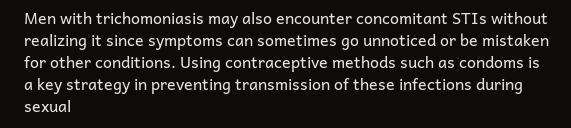Men with trichomoniasis may also encounter concomitant STIs without realizing it since symptoms can sometimes go unnoticed or be mistaken for other conditions. Using contraceptive methods such as condoms is a key strategy in preventing transmission of these infections during sexual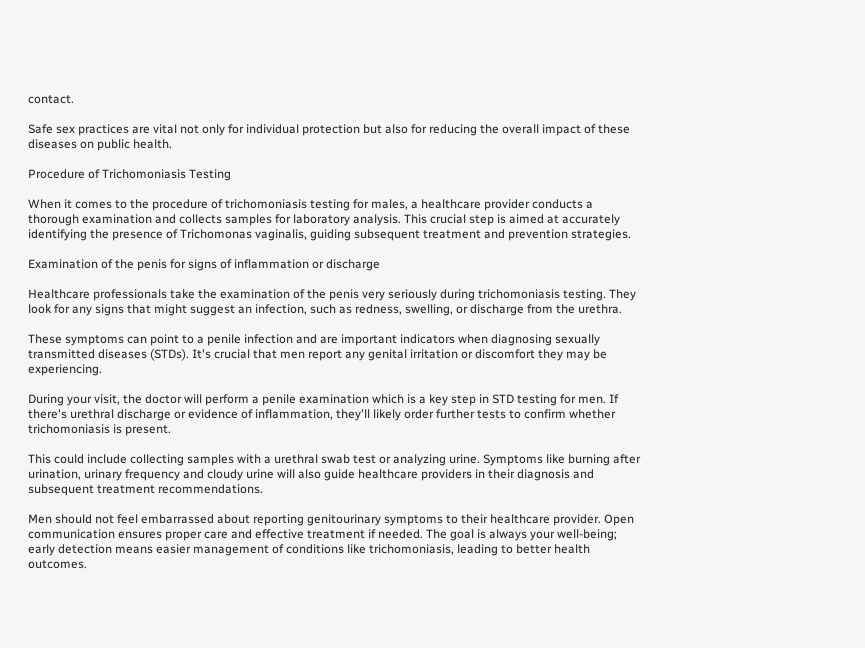contact.

Safe sex practices are vital not only for individual protection but also for reducing the overall impact of these diseases on public health.

Procedure of Trichomoniasis Testing

When it comes to the procedure of trichomoniasis testing for males, a healthcare provider conducts a thorough examination and collects samples for laboratory analysis. This crucial step is aimed at accurately identifying the presence of Trichomonas vaginalis, guiding subsequent treatment and prevention strategies.

Examination of the penis for signs of inflammation or discharge

Healthcare professionals take the examination of the penis very seriously during trichomoniasis testing. They look for any signs that might suggest an infection, such as redness, swelling, or discharge from the urethra.

These symptoms can point to a penile infection and are important indicators when diagnosing sexually transmitted diseases (STDs). It's crucial that men report any genital irritation or discomfort they may be experiencing.

During your visit, the doctor will perform a penile examination which is a key step in STD testing for men. If there's urethral discharge or evidence of inflammation, they'll likely order further tests to confirm whether trichomoniasis is present.

This could include collecting samples with a urethral swab test or analyzing urine. Symptoms like burning after urination, urinary frequency and cloudy urine will also guide healthcare providers in their diagnosis and subsequent treatment recommendations.

Men should not feel embarrassed about reporting genitourinary symptoms to their healthcare provider. Open communication ensures proper care and effective treatment if needed. The goal is always your well-being; early detection means easier management of conditions like trichomoniasis, leading to better health outcomes.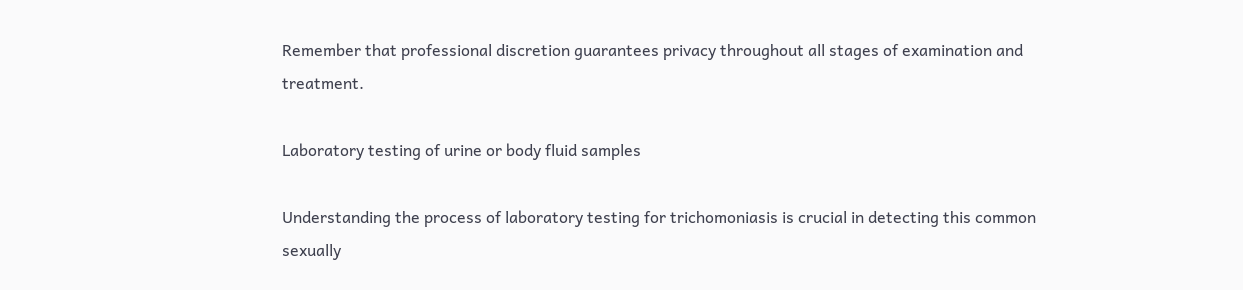Remember that professional discretion guarantees privacy throughout all stages of examination and treatment.

Laboratory testing of urine or body fluid samples

Understanding the process of laboratory testing for trichomoniasis is crucial in detecting this common sexually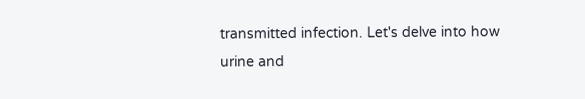transmitted infection. Let's delve into how urine and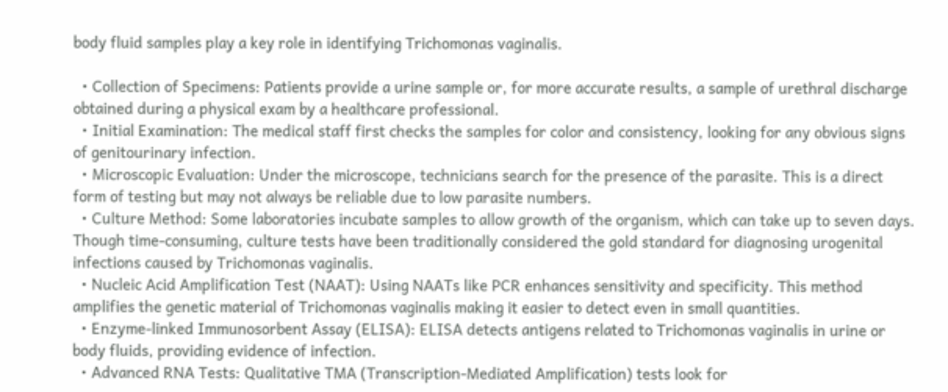body fluid samples play a key role in identifying Trichomonas vaginalis.

  • Collection of Specimens: Patients provide a urine sample or, for more accurate results, a sample of urethral discharge obtained during a physical exam by a healthcare professional.
  • Initial Examination: The medical staff first checks the samples for color and consistency, looking for any obvious signs of genitourinary infection.
  • Microscopic Evaluation: Under the microscope, technicians search for the presence of the parasite. This is a direct form of testing but may not always be reliable due to low parasite numbers.
  • Culture Method: Some laboratories incubate samples to allow growth of the organism, which can take up to seven days. Though time-consuming, culture tests have been traditionally considered the gold standard for diagnosing urogenital infections caused by Trichomonas vaginalis.
  • Nucleic Acid Amplification Test (NAAT): Using NAATs like PCR enhances sensitivity and specificity. This method amplifies the genetic material of Trichomonas vaginalis making it easier to detect even in small quantities.
  • Enzyme-linked Immunosorbent Assay (ELISA): ELISA detects antigens related to Trichomonas vaginalis in urine or body fluids, providing evidence of infection.
  • Advanced RNA Tests: Qualitative TMA (Transcription-Mediated Amplification) tests look for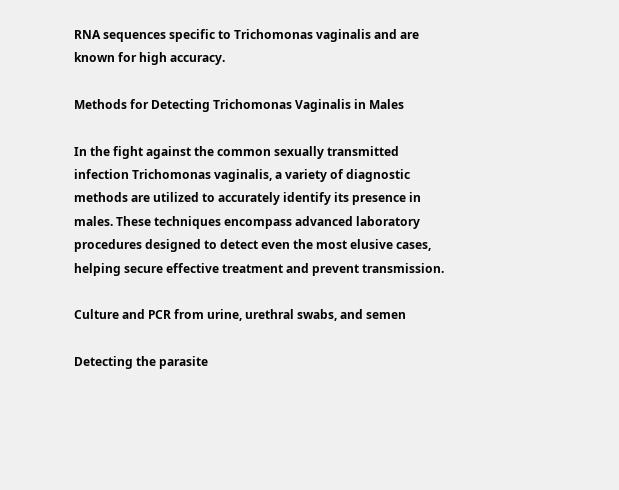RNA sequences specific to Trichomonas vaginalis and are known for high accuracy.

Methods for Detecting Trichomonas Vaginalis in Males

In the fight against the common sexually transmitted infection Trichomonas vaginalis, a variety of diagnostic methods are utilized to accurately identify its presence in males. These techniques encompass advanced laboratory procedures designed to detect even the most elusive cases, helping secure effective treatment and prevent transmission.

Culture and PCR from urine, urethral swabs, and semen

Detecting the parasite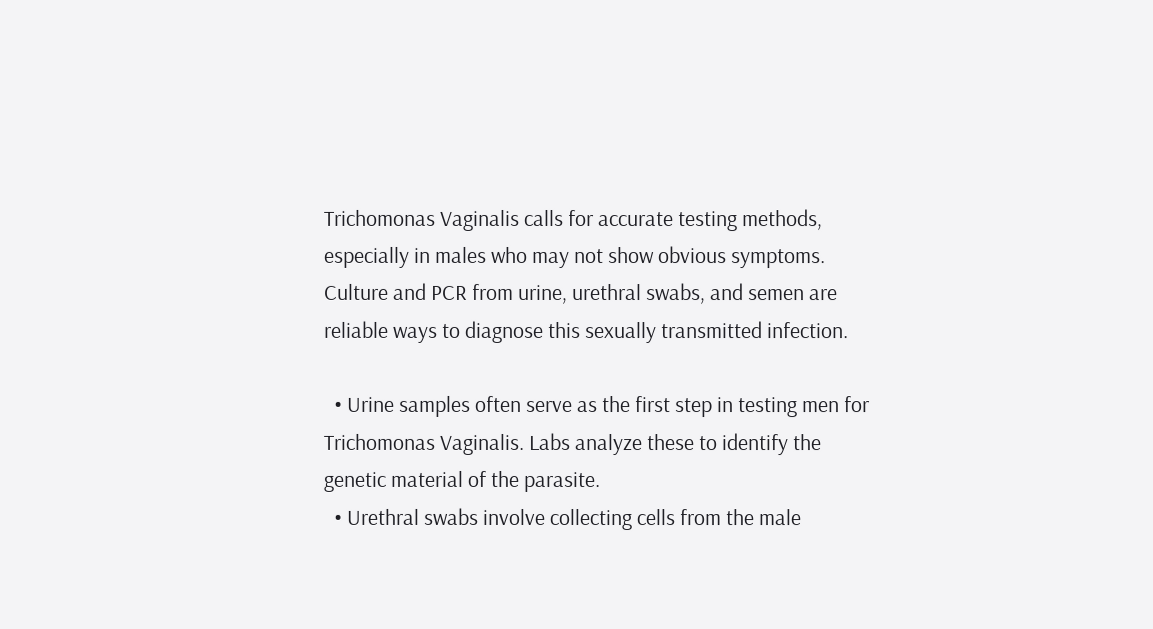Trichomonas Vaginalis calls for accurate testing methods, especially in males who may not show obvious symptoms. Culture and PCR from urine, urethral swabs, and semen are reliable ways to diagnose this sexually transmitted infection.

  • Urine samples often serve as the first step in testing men for Trichomonas Vaginalis. Labs analyze these to identify the genetic material of the parasite.
  • Urethral swabs involve collecting cells from the male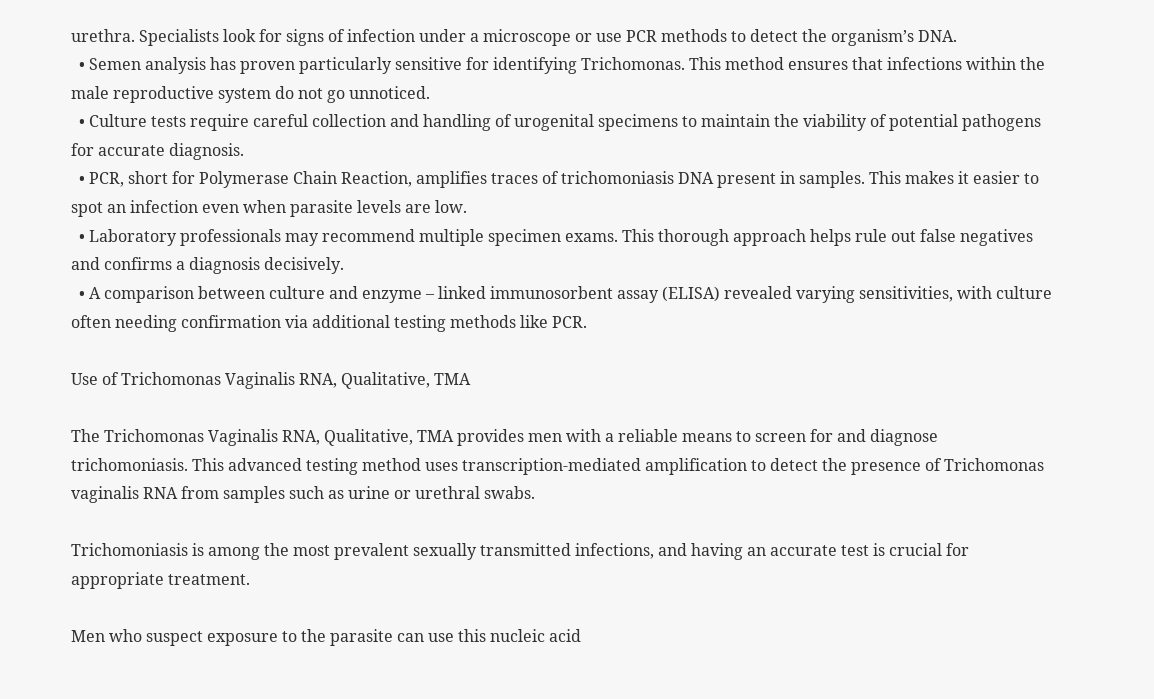urethra. Specialists look for signs of infection under a microscope or use PCR methods to detect the organism’s DNA.
  • Semen analysis has proven particularly sensitive for identifying Trichomonas. This method ensures that infections within the male reproductive system do not go unnoticed.
  • Culture tests require careful collection and handling of urogenital specimens to maintain the viability of potential pathogens for accurate diagnosis.
  • PCR, short for Polymerase Chain Reaction, amplifies traces of trichomoniasis DNA present in samples. This makes it easier to spot an infection even when parasite levels are low.
  • Laboratory professionals may recommend multiple specimen exams. This thorough approach helps rule out false negatives and confirms a diagnosis decisively.
  • A comparison between culture and enzyme – linked immunosorbent assay (ELISA) revealed varying sensitivities, with culture often needing confirmation via additional testing methods like PCR.

Use of Trichomonas Vaginalis RNA, Qualitative, TMA

The Trichomonas Vaginalis RNA, Qualitative, TMA provides men with a reliable means to screen for and diagnose trichomoniasis. This advanced testing method uses transcription-mediated amplification to detect the presence of Trichomonas vaginalis RNA from samples such as urine or urethral swabs.

Trichomoniasis is among the most prevalent sexually transmitted infections, and having an accurate test is crucial for appropriate treatment.

Men who suspect exposure to the parasite can use this nucleic acid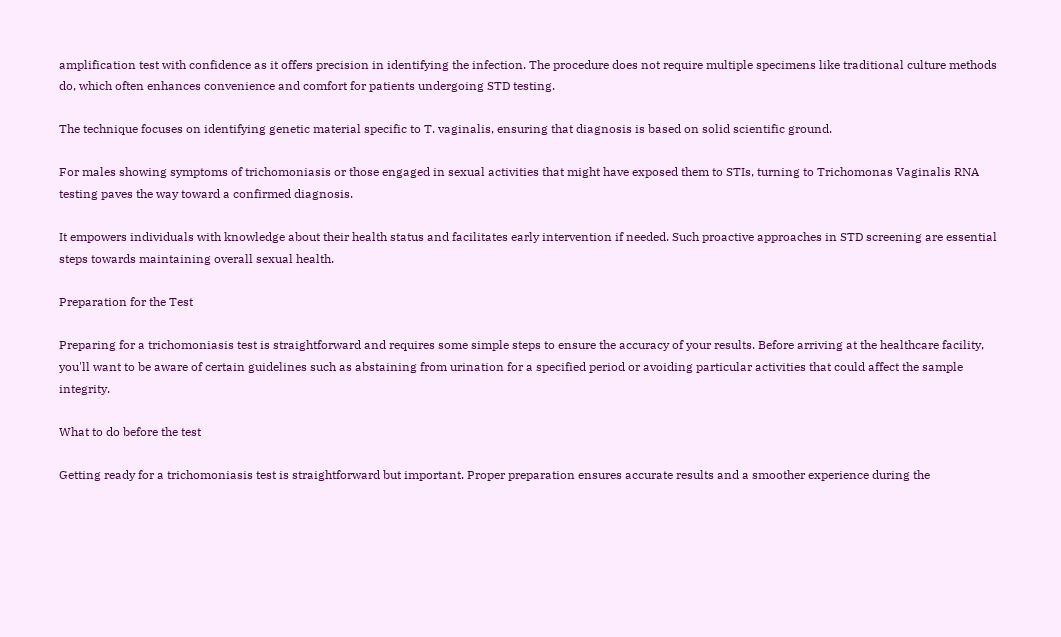amplification test with confidence as it offers precision in identifying the infection. The procedure does not require multiple specimens like traditional culture methods do, which often enhances convenience and comfort for patients undergoing STD testing.

The technique focuses on identifying genetic material specific to T. vaginalis, ensuring that diagnosis is based on solid scientific ground.

For males showing symptoms of trichomoniasis or those engaged in sexual activities that might have exposed them to STIs, turning to Trichomonas Vaginalis RNA testing paves the way toward a confirmed diagnosis.

It empowers individuals with knowledge about their health status and facilitates early intervention if needed. Such proactive approaches in STD screening are essential steps towards maintaining overall sexual health.

Preparation for the Test

Preparing for a trichomoniasis test is straightforward and requires some simple steps to ensure the accuracy of your results. Before arriving at the healthcare facility, you'll want to be aware of certain guidelines such as abstaining from urination for a specified period or avoiding particular activities that could affect the sample integrity.

What to do before the test

Getting ready for a trichomoniasis test is straightforward but important. Proper preparation ensures accurate results and a smoother experience during the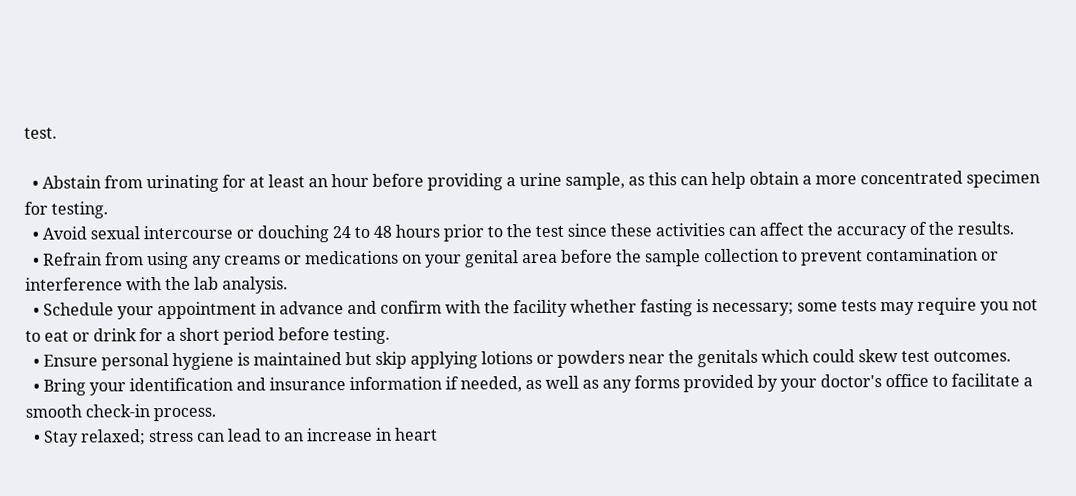test.

  • Abstain from urinating for at least an hour before providing a urine sample, as this can help obtain a more concentrated specimen for testing.
  • Avoid sexual intercourse or douching 24 to 48 hours prior to the test since these activities can affect the accuracy of the results.
  • Refrain from using any creams or medications on your genital area before the sample collection to prevent contamination or interference with the lab analysis.
  • Schedule your appointment in advance and confirm with the facility whether fasting is necessary; some tests may require you not to eat or drink for a short period before testing.
  • Ensure personal hygiene is maintained but skip applying lotions or powders near the genitals which could skew test outcomes.
  • Bring your identification and insurance information if needed, as well as any forms provided by your doctor's office to facilitate a smooth check-in process.
  • Stay relaxed; stress can lead to an increase in heart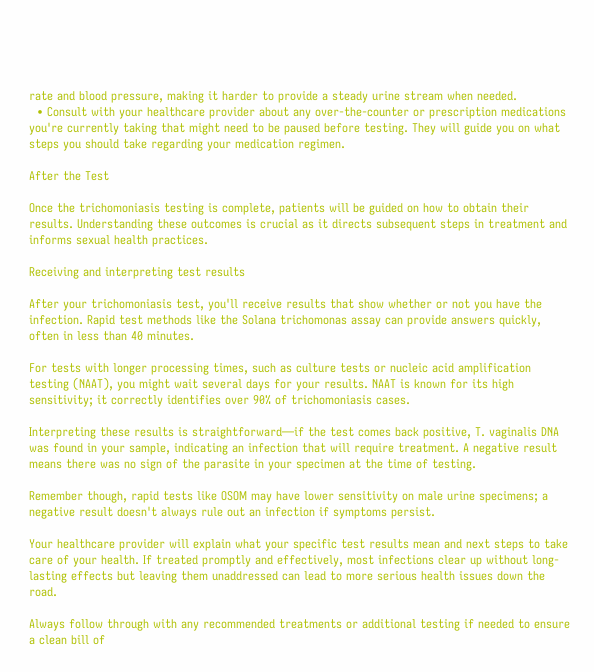rate and blood pressure, making it harder to provide a steady urine stream when needed.
  • Consult with your healthcare provider about any over-the-counter or prescription medications you're currently taking that might need to be paused before testing. They will guide you on what steps you should take regarding your medication regimen.

After the Test

Once the trichomoniasis testing is complete, patients will be guided on how to obtain their results. Understanding these outcomes is crucial as it directs subsequent steps in treatment and informs sexual health practices.

Receiving and interpreting test results

After your trichomoniasis test, you'll receive results that show whether or not you have the infection. Rapid test methods like the Solana trichomonas assay can provide answers quickly, often in less than 40 minutes.

For tests with longer processing times, such as culture tests or nucleic acid amplification testing (NAAT), you might wait several days for your results. NAAT is known for its high sensitivity; it correctly identifies over 90% of trichomoniasis cases.

Interpreting these results is straightforward—if the test comes back positive, T. vaginalis DNA was found in your sample, indicating an infection that will require treatment. A negative result means there was no sign of the parasite in your specimen at the time of testing.

Remember though, rapid tests like OSOM may have lower sensitivity on male urine specimens; a negative result doesn't always rule out an infection if symptoms persist.

Your healthcare provider will explain what your specific test results mean and next steps to take care of your health. If treated promptly and effectively, most infections clear up without long-lasting effects but leaving them unaddressed can lead to more serious health issues down the road.

Always follow through with any recommended treatments or additional testing if needed to ensure a clean bill of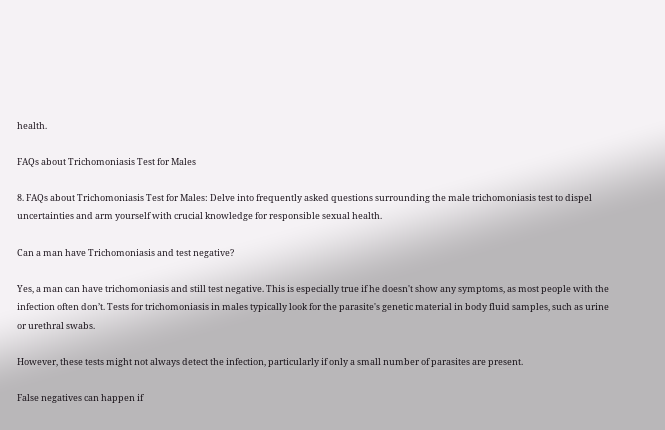health.

FAQs about Trichomoniasis Test for Males

8. FAQs about Trichomoniasis Test for Males: Delve into frequently asked questions surrounding the male trichomoniasis test to dispel uncertainties and arm yourself with crucial knowledge for responsible sexual health.

Can a man have Trichomoniasis and test negative?

Yes, a man can have trichomoniasis and still test negative. This is especially true if he doesn't show any symptoms, as most people with the infection often don’t. Tests for trichomoniasis in males typically look for the parasite's genetic material in body fluid samples, such as urine or urethral swabs.

However, these tests might not always detect the infection, particularly if only a small number of parasites are present.

False negatives can happen if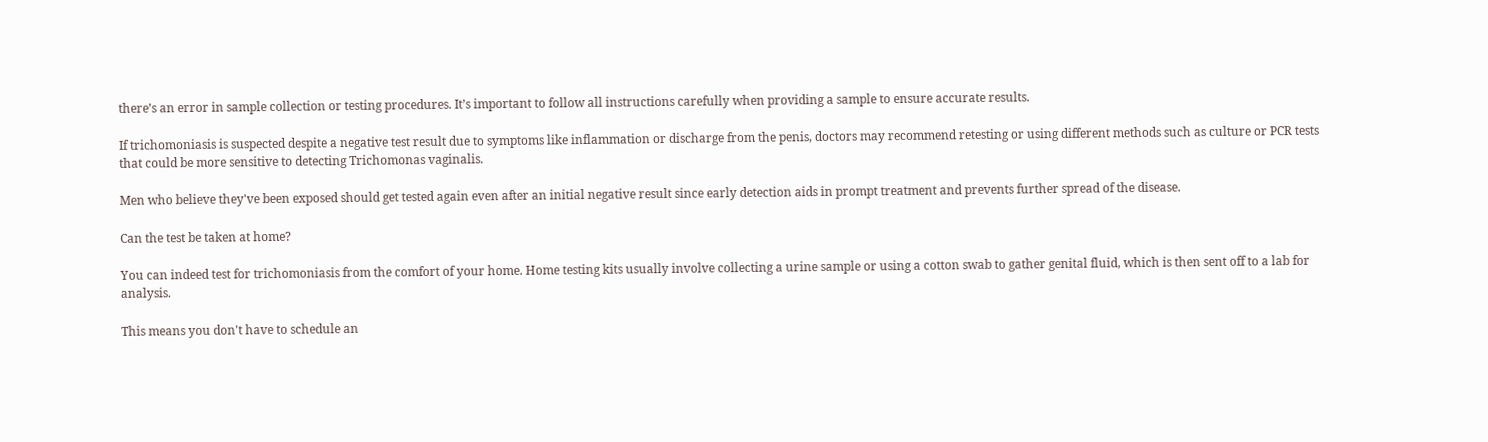there’s an error in sample collection or testing procedures. It’s important to follow all instructions carefully when providing a sample to ensure accurate results.

If trichomoniasis is suspected despite a negative test result due to symptoms like inflammation or discharge from the penis, doctors may recommend retesting or using different methods such as culture or PCR tests that could be more sensitive to detecting Trichomonas vaginalis.

Men who believe they've been exposed should get tested again even after an initial negative result since early detection aids in prompt treatment and prevents further spread of the disease.

Can the test be taken at home?

You can indeed test for trichomoniasis from the comfort of your home. Home testing kits usually involve collecting a urine sample or using a cotton swab to gather genital fluid, which is then sent off to a lab for analysis.

This means you don't have to schedule an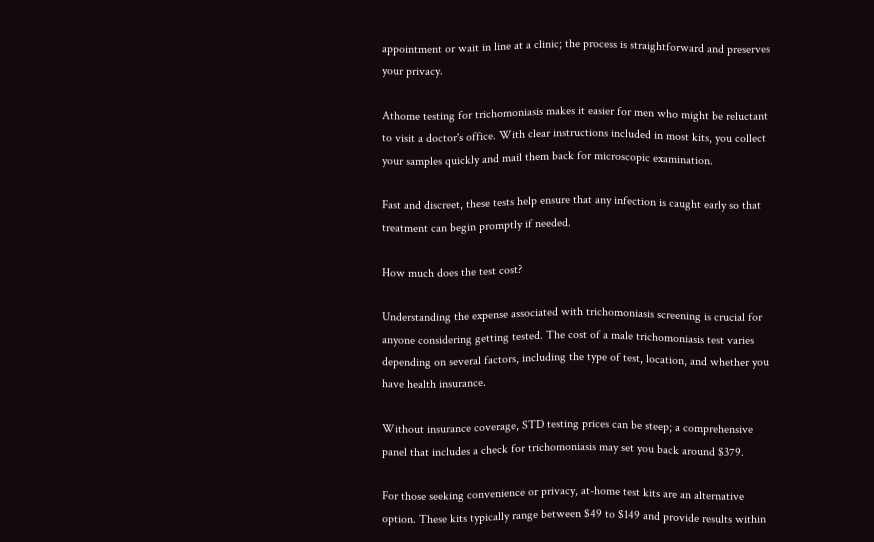appointment or wait in line at a clinic; the process is straightforward and preserves your privacy.

Athome testing for trichomoniasis makes it easier for men who might be reluctant to visit a doctor's office. With clear instructions included in most kits, you collect your samples quickly and mail them back for microscopic examination.

Fast and discreet, these tests help ensure that any infection is caught early so that treatment can begin promptly if needed.

How much does the test cost?

Understanding the expense associated with trichomoniasis screening is crucial for anyone considering getting tested. The cost of a male trichomoniasis test varies depending on several factors, including the type of test, location, and whether you have health insurance.

Without insurance coverage, STD testing prices can be steep; a comprehensive panel that includes a check for trichomoniasis may set you back around $379.

For those seeking convenience or privacy, at-home test kits are an alternative option. These kits typically range between $49 to $149 and provide results within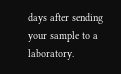days after sending your sample to a laboratory.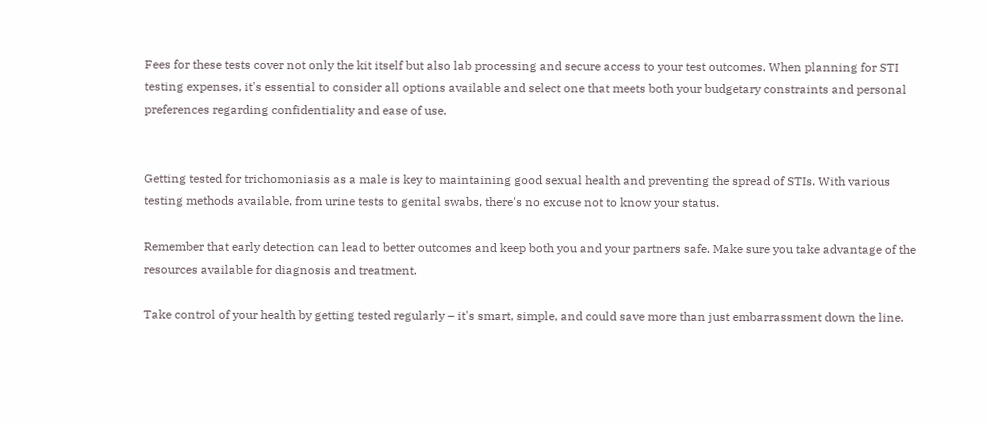Fees for these tests cover not only the kit itself but also lab processing and secure access to your test outcomes. When planning for STI testing expenses, it's essential to consider all options available and select one that meets both your budgetary constraints and personal preferences regarding confidentiality and ease of use.


Getting tested for trichomoniasis as a male is key to maintaining good sexual health and preventing the spread of STIs. With various testing methods available, from urine tests to genital swabs, there's no excuse not to know your status.

Remember that early detection can lead to better outcomes and keep both you and your partners safe. Make sure you take advantage of the resources available for diagnosis and treatment.

Take control of your health by getting tested regularly – it's smart, simple, and could save more than just embarrassment down the line.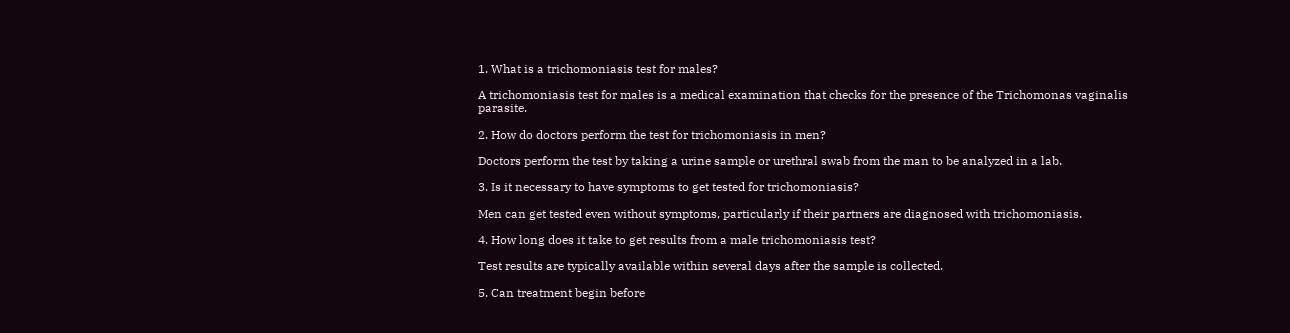1. What is a trichomoniasis test for males?

A trichomoniasis test for males is a medical examination that checks for the presence of the Trichomonas vaginalis parasite.

2. How do doctors perform the test for trichomoniasis in men?

Doctors perform the test by taking a urine sample or urethral swab from the man to be analyzed in a lab.

3. Is it necessary to have symptoms to get tested for trichomoniasis?

Men can get tested even without symptoms, particularly if their partners are diagnosed with trichomoniasis.

4. How long does it take to get results from a male trichomoniasis test?

Test results are typically available within several days after the sample is collected.

5. Can treatment begin before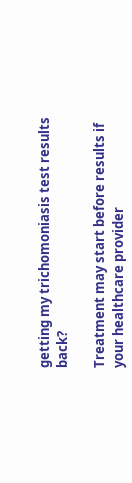getting my trichomoniasis test results back?

Treatment may start before results if your healthcare provider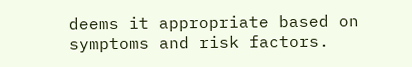deems it appropriate based on symptoms and risk factors.